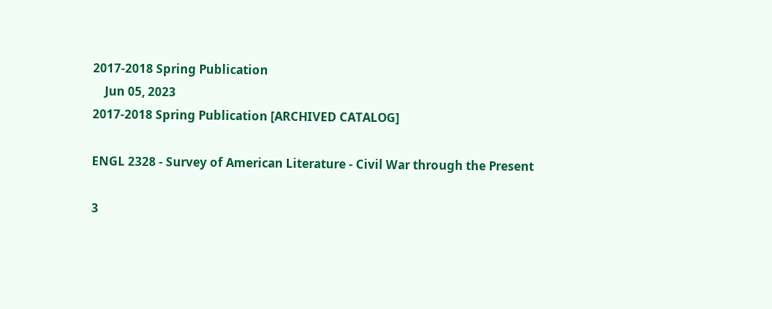2017-2018 Spring Publication
    Jun 05, 2023
2017-2018 Spring Publication [ARCHIVED CATALOG]

ENGL 2328 - Survey of American Literature - Civil War through the Present

3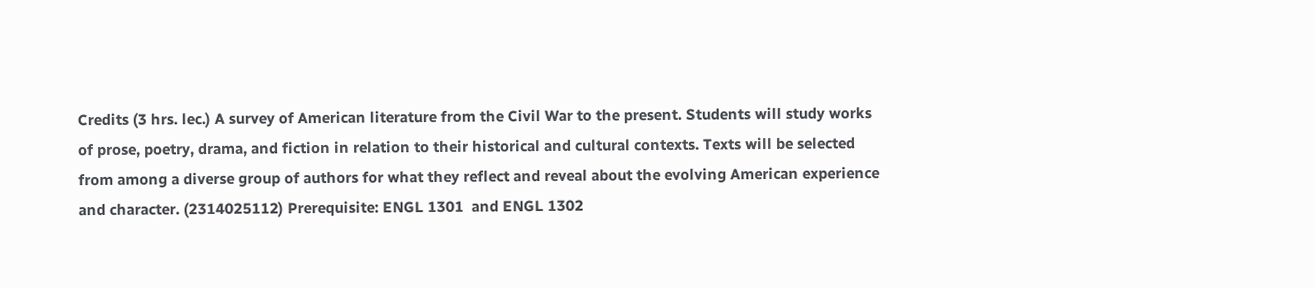Credits (3 hrs. lec.) A survey of American literature from the Civil War to the present. Students will study works of prose, poetry, drama, and fiction in relation to their historical and cultural contexts. Texts will be selected from among a diverse group of authors for what they reflect and reveal about the evolving American experience and character. (2314025112) Prerequisite: ENGL 1301  and ENGL 1302